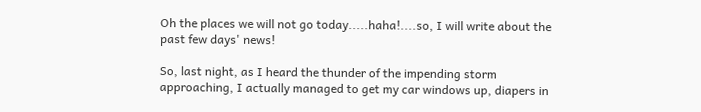Oh the places we will not go today.....haha!....so, I will write about the past few days' news!

So, last night, as I heard the thunder of the impending storm approaching, I actually managed to get my car windows up, diapers in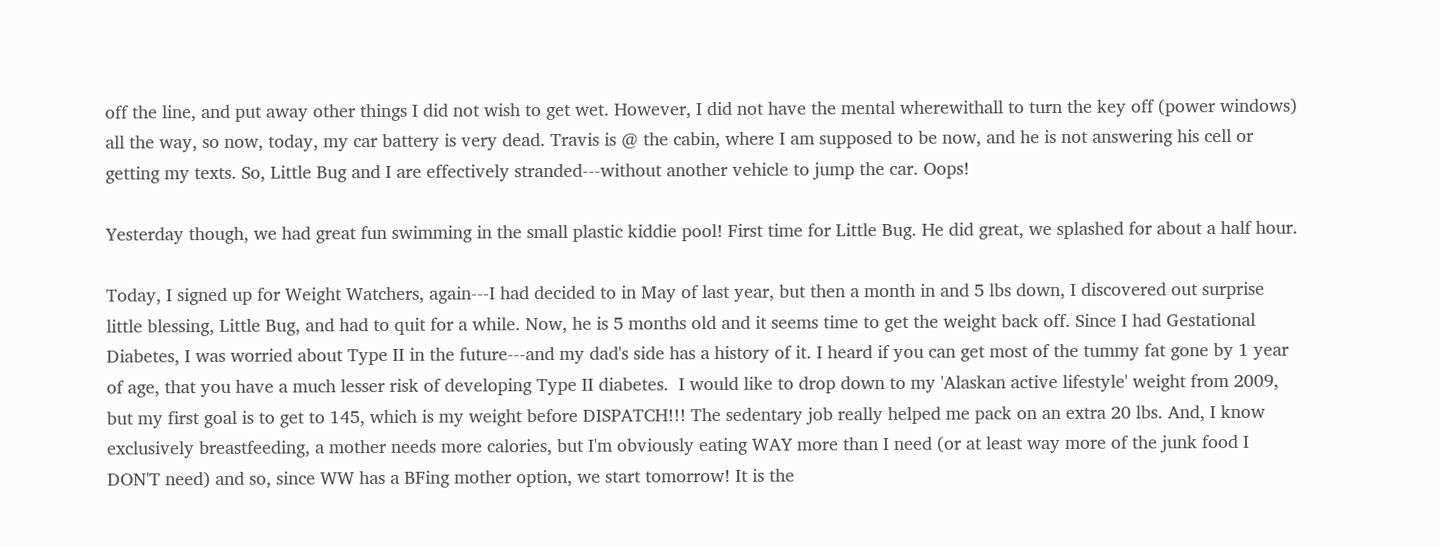off the line, and put away other things I did not wish to get wet. However, I did not have the mental wherewithall to turn the key off (power windows) all the way, so now, today, my car battery is very dead. Travis is @ the cabin, where I am supposed to be now, and he is not answering his cell or getting my texts. So, Little Bug and I are effectively stranded---without another vehicle to jump the car. Oops!

Yesterday though, we had great fun swimming in the small plastic kiddie pool! First time for Little Bug. He did great, we splashed for about a half hour.

Today, I signed up for Weight Watchers, again---I had decided to in May of last year, but then a month in and 5 lbs down, I discovered out surprise little blessing, Little Bug, and had to quit for a while. Now, he is 5 months old and it seems time to get the weight back off. Since I had Gestational Diabetes, I was worried about Type II in the future---and my dad's side has a history of it. I heard if you can get most of the tummy fat gone by 1 year of age, that you have a much lesser risk of developing Type II diabetes.  I would like to drop down to my 'Alaskan active lifestyle' weight from 2009, but my first goal is to get to 145, which is my weight before DISPATCH!!! The sedentary job really helped me pack on an extra 20 lbs. And, I know exclusively breastfeeding, a mother needs more calories, but I'm obviously eating WAY more than I need (or at least way more of the junk food I DON'T need) and so, since WW has a BFing mother option, we start tomorrow! It is the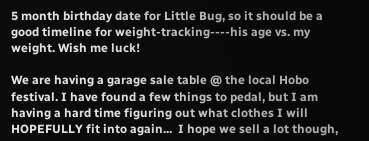5 month birthday date for Little Bug, so it should be a good timeline for weight-tracking----his age vs. my weight. Wish me luck!

We are having a garage sale table @ the local Hobo festival. I have found a few things to pedal, but I am having a hard time figuring out what clothes I will HOPEFULLY fit into again...  I hope we sell a lot though,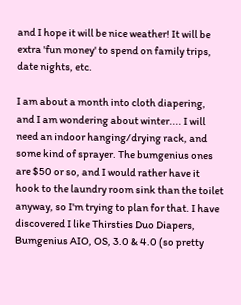and I hope it will be nice weather! It will be extra 'fun money' to spend on family trips, date nights, etc.

I am about a month into cloth diapering, and I am wondering about winter.... I will need an indoor hanging/drying rack, and some kind of sprayer. The bumgenius ones are $50 or so, and I would rather have it hook to the laundry room sink than the toilet anyway, so I'm trying to plan for that. I have discovered I like Thirsties Duo Diapers, Bumgenius AIO, OS, 3.0 & 4.0 (so pretty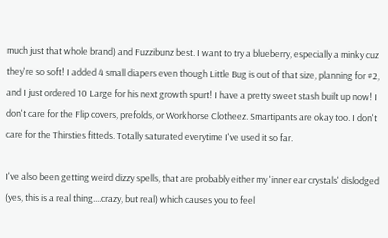much just that whole brand) and Fuzzibunz best. I want to try a blueberry, especially a minky cuz they're so soft! I added 4 small diapers even though Little Bug is out of that size, planning for #2, and I just ordered 10 Large for his next growth spurt! I have a pretty sweet stash built up now! I don't care for the Flip covers, prefolds, or Workhorse Clotheez. Smartipants are okay too. I don't care for the Thirsties fitteds. Totally saturated everytime I've used it so far.

I've also been getting weird dizzy spells, that are probably either my 'inner ear crystals' dislodged (yes, this is a real thing....crazy, but real) which causes you to feel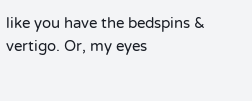like you have the bedspins & vertigo. Or, my eyes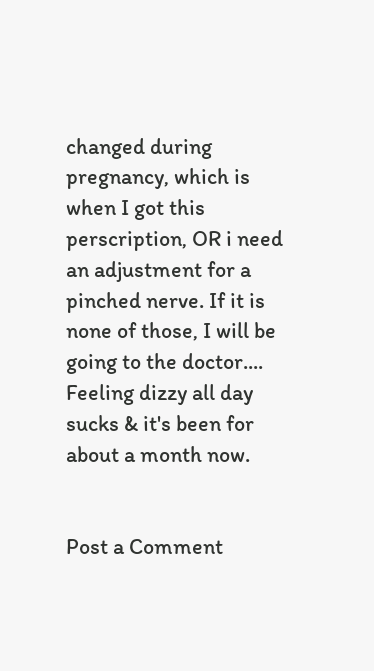changed during pregnancy, which is when I got this perscription, OR i need an adjustment for a pinched nerve. If it is none of those, I will be going to the doctor.... Feeling dizzy all day sucks & it's been for about a month now.


Post a Comment